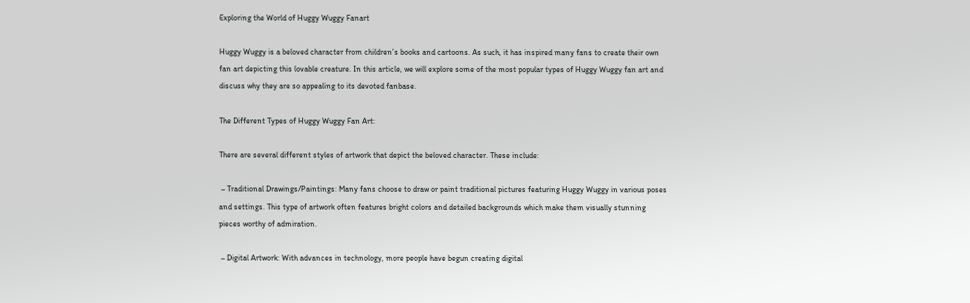Exploring the World of Huggy Wuggy Fanart

Huggy Wuggy is a beloved character from children’s books and cartoons. As such, it has inspired many fans to create their own fan art depicting this lovable creature. In this article, we will explore some of the most popular types of Huggy Wuggy fan art and discuss why they are so appealing to its devoted fanbase.

The Different Types of Huggy Wuggy Fan Art:

There are several different styles of artwork that depict the beloved character. These include:

 – Traditional Drawings/Paintings: Many fans choose to draw or paint traditional pictures featuring Huggy Wuggy in various poses and settings. This type of artwork often features bright colors and detailed backgrounds which make them visually stunning pieces worthy of admiration.

 – Digital Artwork: With advances in technology, more people have begun creating digital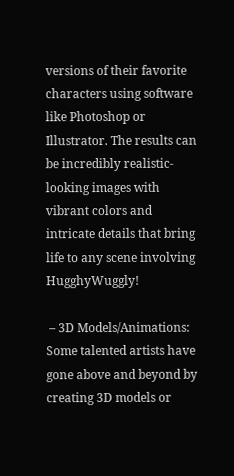versions of their favorite characters using software like Photoshop or Illustrator. The results can be incredibly realistic-looking images with vibrant colors and intricate details that bring life to any scene involving HugghyWuggly!

 – 3D Models/Animations: Some talented artists have gone above and beyond by creating 3D models or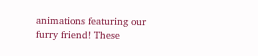animations featuring our furry friend! These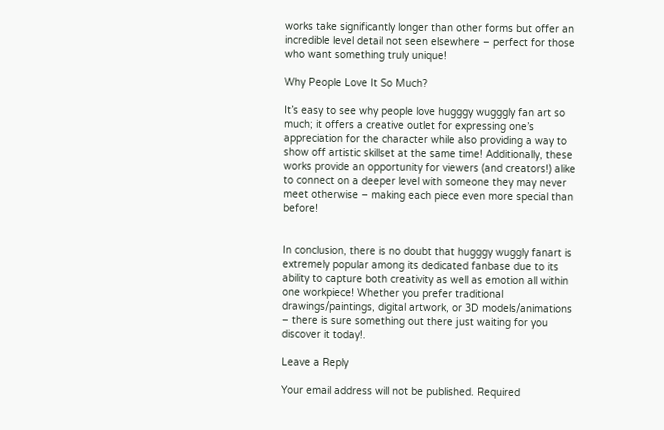works take significantly longer than other forms but offer an incredible level detail not seen elsewhere – perfect for those who want something truly unique!

Why People Love It So Much?

It’s easy to see why people love hugggy wugggly fan art so much; it offers a creative outlet for expressing one’s appreciation for the character while also providing a way to show off artistic skillset at the same time! Additionally, these works provide an opportunity for viewers (and creators!) alike to connect on a deeper level with someone they may never meet otherwise – making each piece even more special than before!


In conclusion, there is no doubt that hugggy wuggly fanart is extremely popular among its dedicated fanbase due to its ability to capture both creativity as well as emotion all within one workpiece! Whether you prefer traditional drawings/paintings, digital artwork, or 3D models/animations – there is sure something out there just waiting for you discover it today!.

Leave a Reply

Your email address will not be published. Required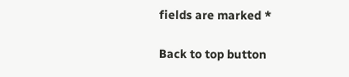fields are marked *

Back to top button